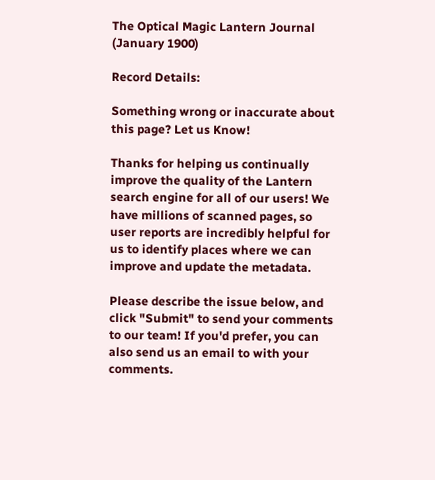The Optical Magic Lantern Journal (January 1900)

Record Details:

Something wrong or inaccurate about this page? Let us Know!

Thanks for helping us continually improve the quality of the Lantern search engine for all of our users! We have millions of scanned pages, so user reports are incredibly helpful for us to identify places where we can improve and update the metadata.

Please describe the issue below, and click "Submit" to send your comments to our team! If you'd prefer, you can also send us an email to with your comments.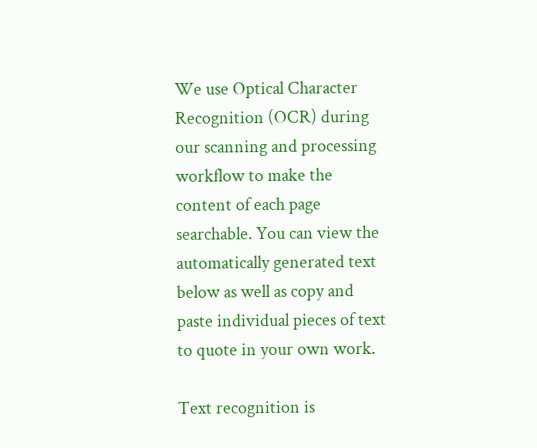We use Optical Character Recognition (OCR) during our scanning and processing workflow to make the content of each page searchable. You can view the automatically generated text below as well as copy and paste individual pieces of text to quote in your own work.

Text recognition is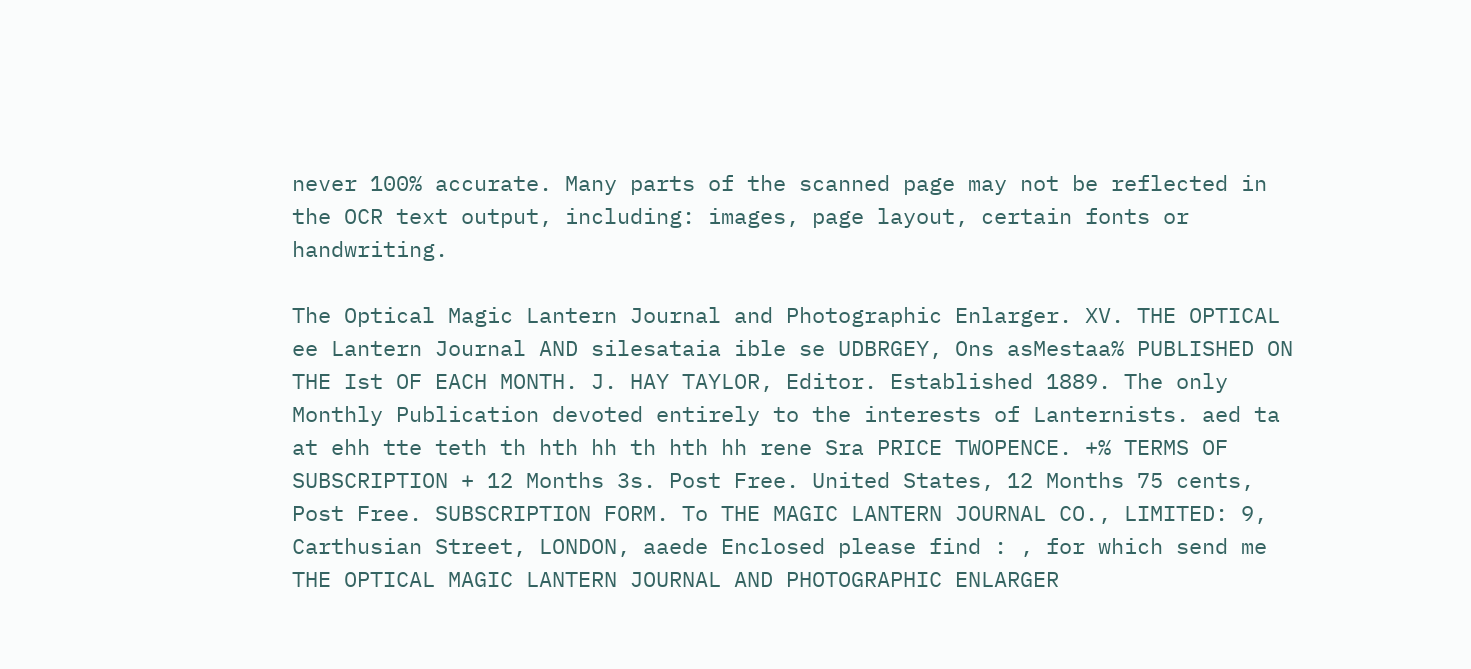never 100% accurate. Many parts of the scanned page may not be reflected in the OCR text output, including: images, page layout, certain fonts or handwriting.

The Optical Magic Lantern Journal and Photographic Enlarger. XV. THE OPTICAL ee Lantern Journal AND silesataia ible se UDBRGEY, Ons asMestaa% PUBLISHED ON THE Ist OF EACH MONTH. J. HAY TAYLOR, Editor. Established 1889. The only Monthly Publication devoted entirely to the interests of Lanternists. aed ta at ehh tte teth th hth hh th hth hh rene Sra PRICE TWOPENCE. +% TERMS OF SUBSCRIPTION + 12 Months 3s. Post Free. United States, 12 Months 75 cents, Post Free. SUBSCRIPTION FORM. To THE MAGIC LANTERN JOURNAL CO., LIMITED: 9, Carthusian Street, LONDON, aaede Enclosed please find : , for which send me THE OPTICAL MAGIC LANTERN JOURNAL AND PHOTOGRAPHIC ENLARGER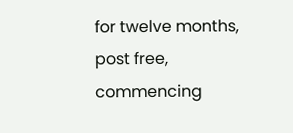for twelve months, post free, commencing